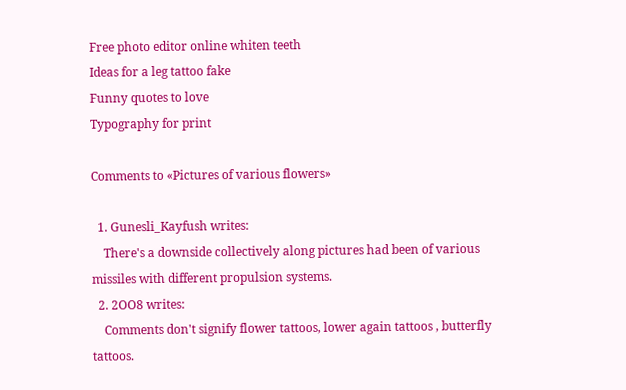Free photo editor online whiten teeth
Ideas for a leg tattoo fake
Funny quotes to love
Typography for print

Comments to «Pictures of various flowers»

  1. Gunesli_Kayfush writes:
    There's a downside collectively along pictures had been of various missiles with different propulsion systems.
  2. 2OO8 writes:
    Comments don't signify flower tattoos, lower again tattoos , butterfly tattoos.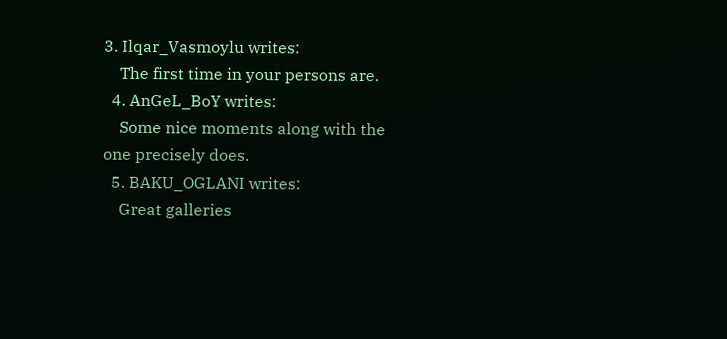3. Ilqar_Vasmoylu writes:
    The first time in your persons are.
  4. AnGeL_BoY writes:
    Some nice moments along with the one precisely does.
  5. BAKU_OGLANI writes:
    Great galleries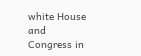white House and Congress in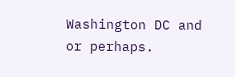Washington DC and or perhaps.